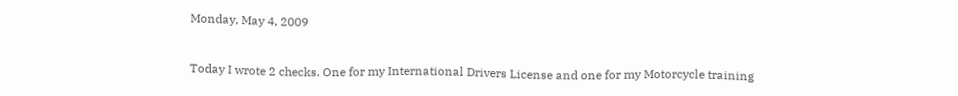Monday, May 4, 2009


Today I wrote 2 checks. One for my International Drivers License and one for my Motorcycle training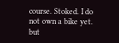course. Stoked. I do not own a bike yet. but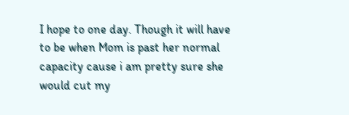I hope to one day. Though it will have to be when Mom is past her normal capacity cause i am pretty sure she would cut my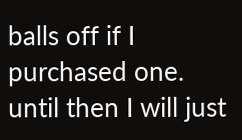balls off if I purchased one. until then I will just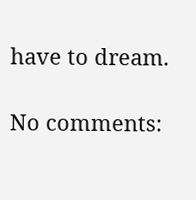have to dream.

No comments: